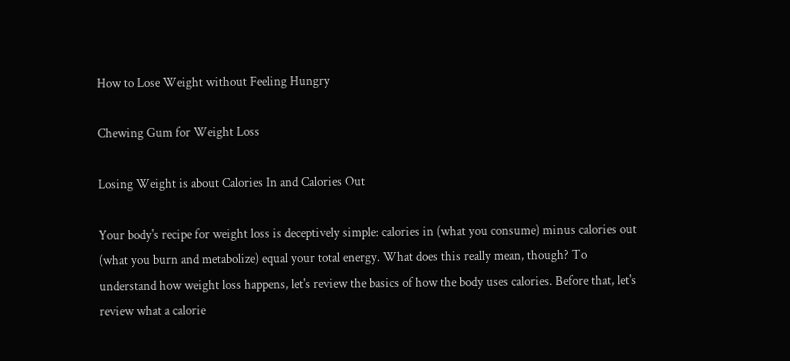How to Lose Weight without Feeling Hungry

Chewing Gum for Weight Loss

Losing Weight is about Calories In and Calories Out

Your body's recipe for weight loss is deceptively simple: calories in (what you consume) minus calories out (what you burn and metabolize) equal your total energy. What does this really mean, though? To understand how weight loss happens, let's review the basics of how the body uses calories. Before that, let's review what a calorie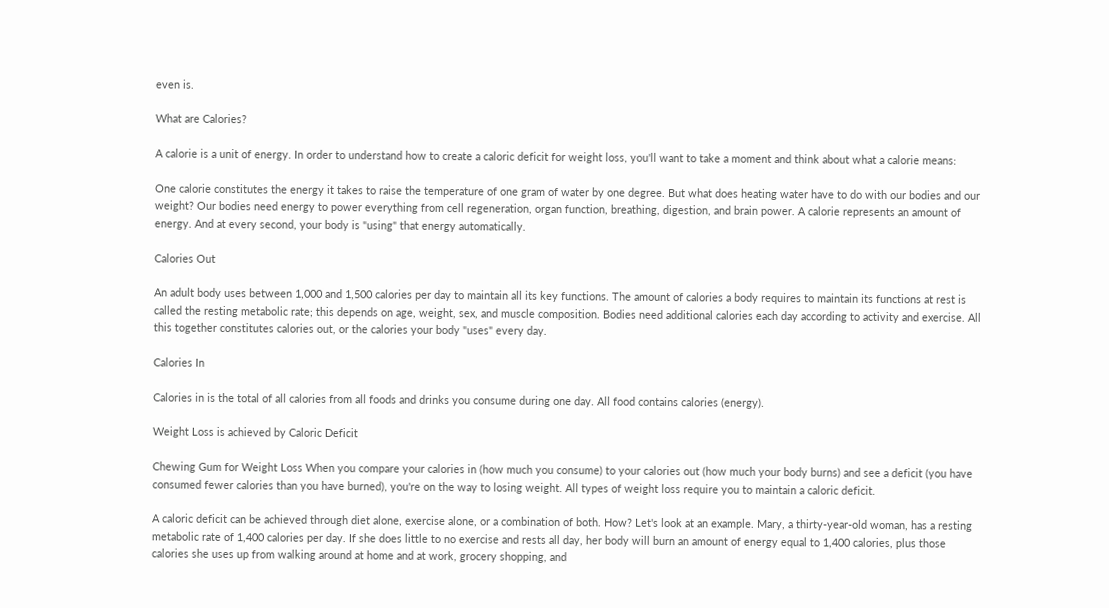even is.

What are Calories?

A calorie is a unit of energy. In order to understand how to create a caloric deficit for weight loss, you'll want to take a moment and think about what a calorie means:

One calorie constitutes the energy it takes to raise the temperature of one gram of water by one degree. But what does heating water have to do with our bodies and our weight? Our bodies need energy to power everything from cell regeneration, organ function, breathing, digestion, and brain power. A calorie represents an amount of energy. And at every second, your body is "using" that energy automatically.

Calories Out

An adult body uses between 1,000 and 1,500 calories per day to maintain all its key functions. The amount of calories a body requires to maintain its functions at rest is called the resting metabolic rate; this depends on age, weight, sex, and muscle composition. Bodies need additional calories each day according to activity and exercise. All this together constitutes calories out, or the calories your body "uses" every day.

Calories In

Calories in is the total of all calories from all foods and drinks you consume during one day. All food contains calories (energy).

Weight Loss is achieved by Caloric Deficit

Chewing Gum for Weight Loss When you compare your calories in (how much you consume) to your calories out (how much your body burns) and see a deficit (you have consumed fewer calories than you have burned), you're on the way to losing weight. All types of weight loss require you to maintain a caloric deficit.

A caloric deficit can be achieved through diet alone, exercise alone, or a combination of both. How? Let's look at an example. Mary, a thirty-year-old woman, has a resting metabolic rate of 1,400 calories per day. If she does little to no exercise and rests all day, her body will burn an amount of energy equal to 1,400 calories, plus those calories she uses up from walking around at home and at work, grocery shopping, and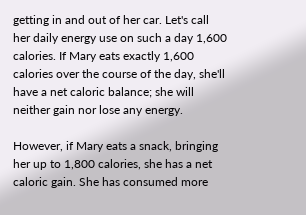getting in and out of her car. Let's call her daily energy use on such a day 1,600 calories. If Mary eats exactly 1,600 calories over the course of the day, she'll have a net caloric balance; she will neither gain nor lose any energy.

However, if Mary eats a snack, bringing her up to 1,800 calories, she has a net caloric gain. She has consumed more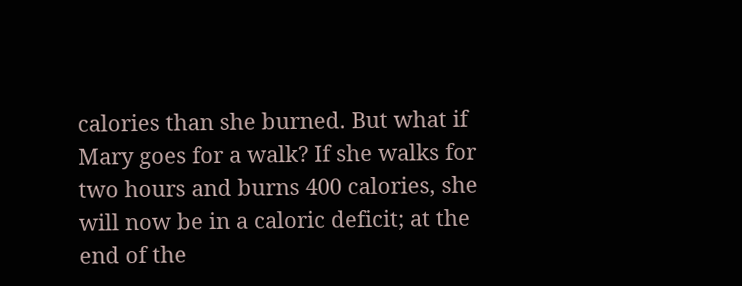calories than she burned. But what if Mary goes for a walk? If she walks for two hours and burns 400 calories, she will now be in a caloric deficit; at the end of the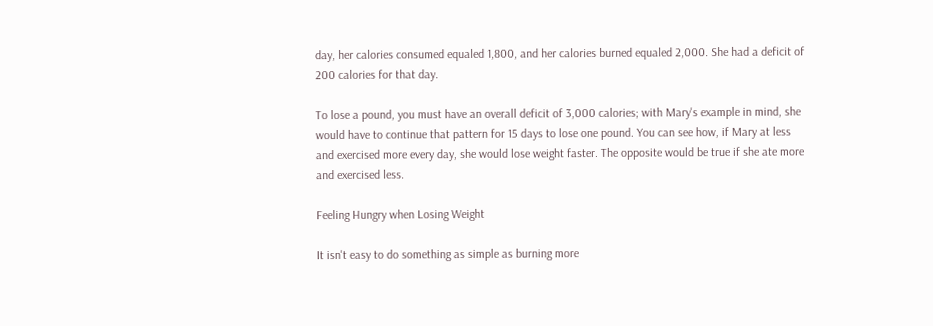day, her calories consumed equaled 1,800, and her calories burned equaled 2,000. She had a deficit of 200 calories for that day.

To lose a pound, you must have an overall deficit of 3,000 calories; with Mary's example in mind, she would have to continue that pattern for 15 days to lose one pound. You can see how, if Mary at less and exercised more every day, she would lose weight faster. The opposite would be true if she ate more and exercised less.

Feeling Hungry when Losing Weight

It isn't easy to do something as simple as burning more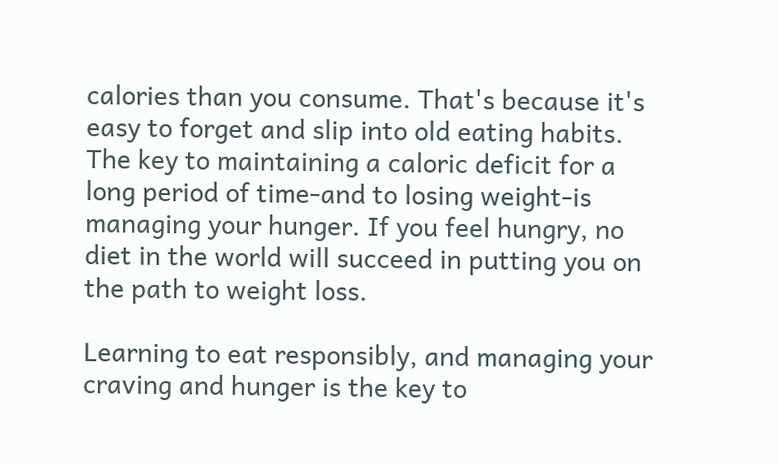calories than you consume. That's because it's easy to forget and slip into old eating habits. The key to maintaining a caloric deficit for a long period of time-and to losing weight-is managing your hunger. If you feel hungry, no diet in the world will succeed in putting you on the path to weight loss.

Learning to eat responsibly, and managing your craving and hunger is the key to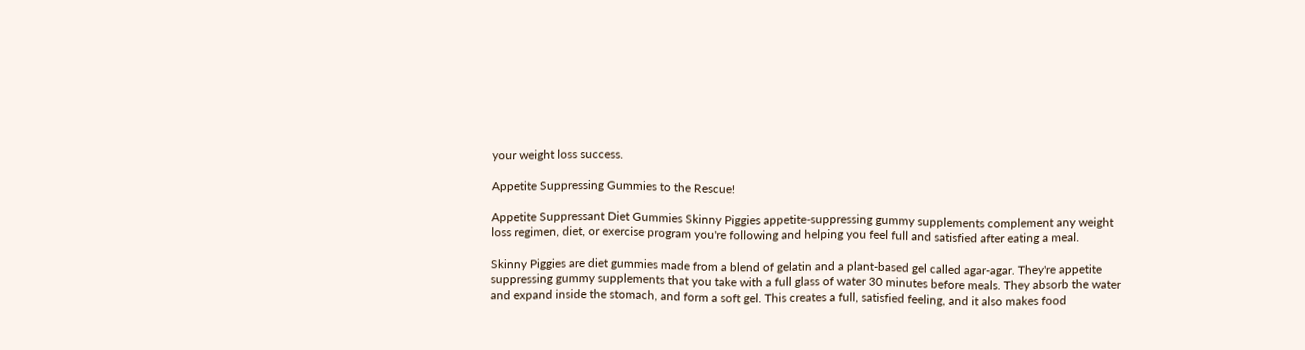your weight loss success.

Appetite Suppressing Gummies to the Rescue!

Appetite Suppressant Diet Gummies Skinny Piggies appetite-suppressing gummy supplements complement any weight loss regimen, diet, or exercise program you're following and helping you feel full and satisfied after eating a meal.

Skinny Piggies are diet gummies made from a blend of gelatin and a plant-based gel called agar-agar. They're appetite suppressing gummy supplements that you take with a full glass of water 30 minutes before meals. They absorb the water and expand inside the stomach, and form a soft gel. This creates a full, satisfied feeling, and it also makes food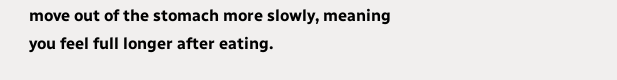move out of the stomach more slowly, meaning you feel full longer after eating.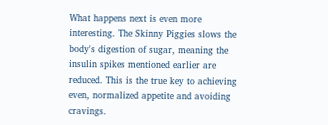What happens next is even more interesting. The Skinny Piggies slows the body's digestion of sugar, meaning the insulin spikes mentioned earlier are reduced. This is the true key to achieving even, normalized appetite and avoiding cravings.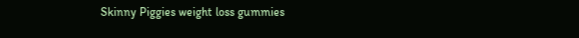Skinny Piggies weight loss gummies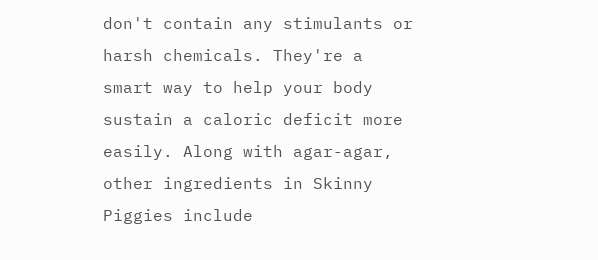don't contain any stimulants or harsh chemicals. They're a smart way to help your body sustain a caloric deficit more easily. Along with agar-agar, other ingredients in Skinny Piggies include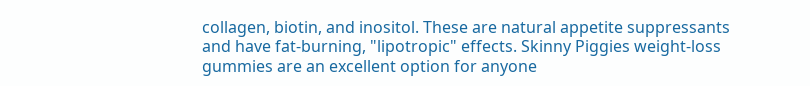collagen, biotin, and inositol. These are natural appetite suppressants and have fat-burning, "lipotropic" effects. Skinny Piggies weight-loss gummies are an excellent option for anyone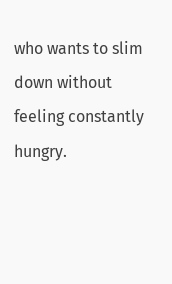who wants to slim down without feeling constantly hungry.